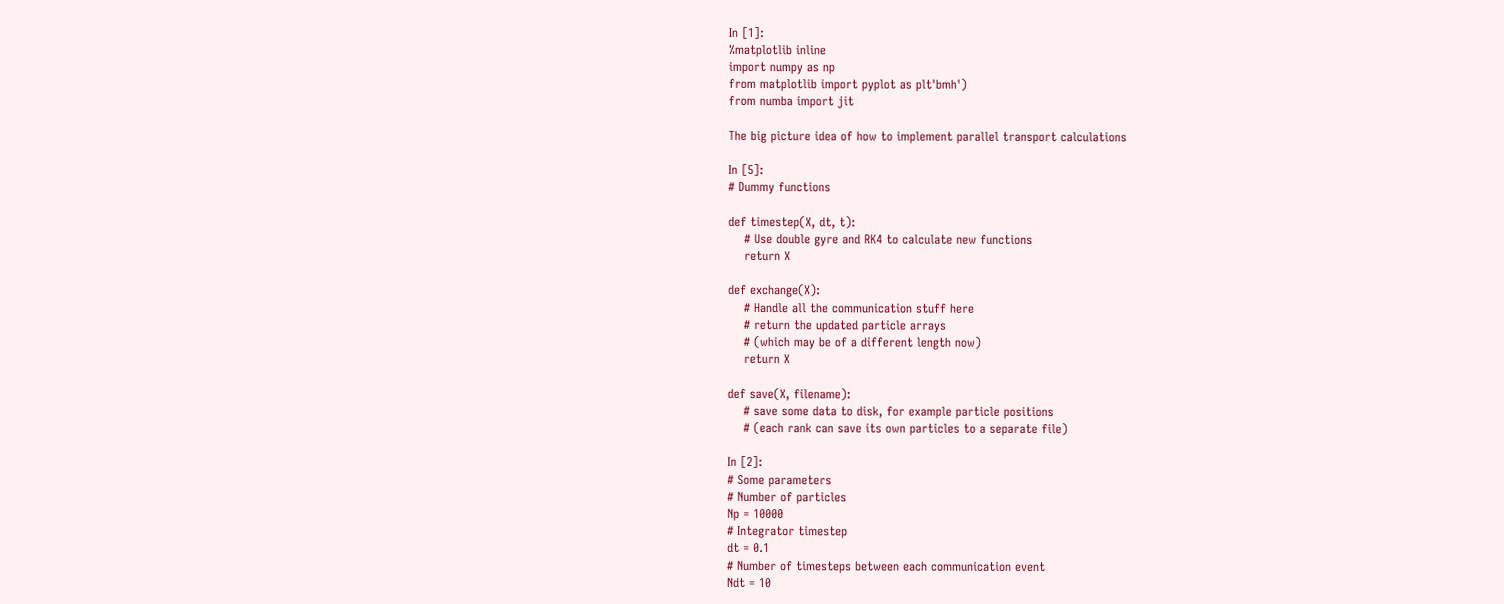In [1]:
%matplotlib inline
import numpy as np
from matplotlib import pyplot as plt'bmh')
from numba import jit

The big picture idea of how to implement parallel transport calculations

In [5]:
# Dummy functions

def timestep(X, dt, t):
    # Use double gyre and RK4 to calculate new functions
    return X

def exchange(X):
    # Handle all the communication stuff here
    # return the updated particle arrays
    # (which may be of a different length now)
    return X

def save(X, filename):
    # save some data to disk, for example particle positions
    # (each rank can save its own particles to a separate file)

In [2]:
# Some parameters
# Number of particles
Np = 10000
# Integrator timestep
dt = 0.1
# Number of timesteps between each communication event
Ndt = 10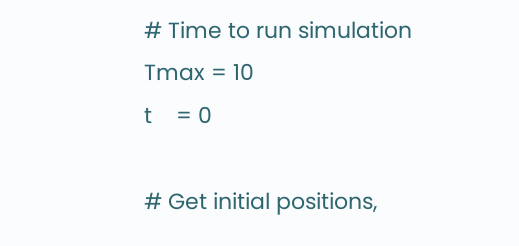# Time to run simulation
Tmax = 10
t    = 0

# Get initial positions,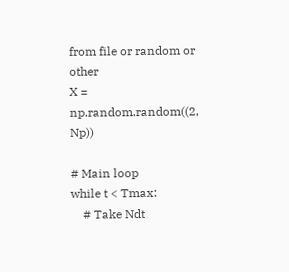from file or random or other
X = np.random.random((2, Np))

# Main loop
while t < Tmax:
    # Take Ndt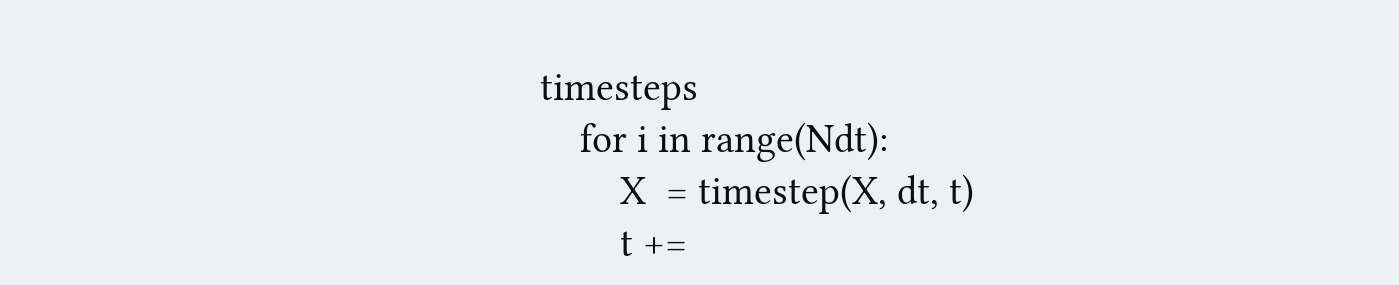timesteps
    for i in range(Ndt):
        X  = timestep(X, dt, t)
        t +=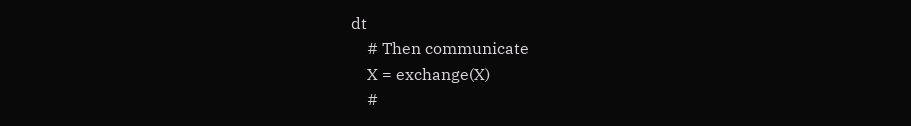dt
    # Then communicate
    X = exchange(X)
    #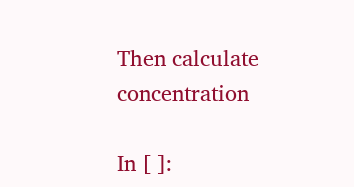Then calculate concentration

In [ ]: